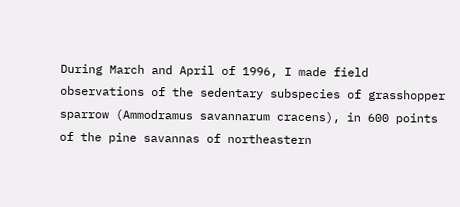During March and April of 1996, I made field observations of the sedentary subspecies of grasshopper sparrow (Ammodramus savannarum cracens), in 600 points of the pine savannas of northeastern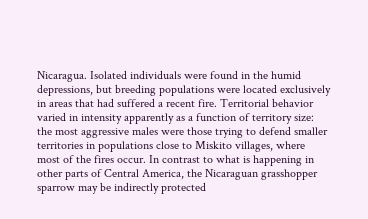Nicaragua. Isolated individuals were found in the humid depressions, but breeding populations were located exclusively in areas that had suffered a recent fire. Territorial behavior varied in intensity apparently as a function of territory size: the most aggressive males were those trying to defend smaller territories in populations close to Miskito villages, where most of the fires occur. In contrast to what is happening in other parts of Central America, the Nicaraguan grasshopper sparrow may be indirectly protected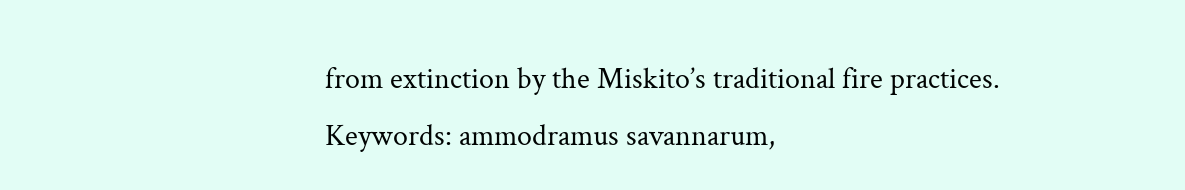from extinction by the Miskito’s traditional fire practices.
Keywords: ammodramus savannarum,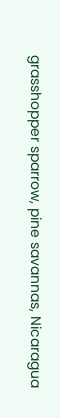grasshopper sparrow, pine savannas, Nicaragua